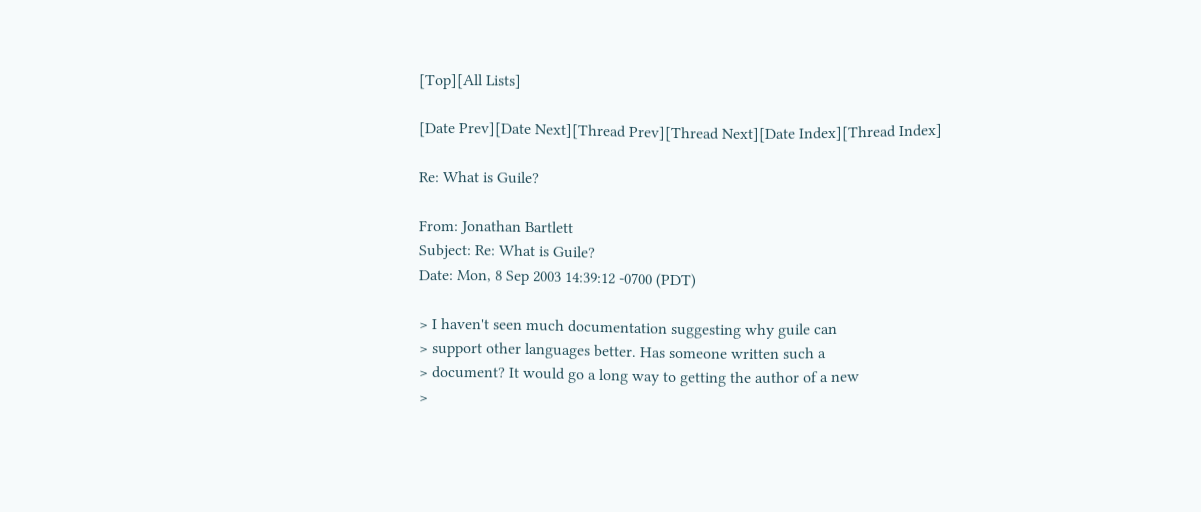[Top][All Lists]

[Date Prev][Date Next][Thread Prev][Thread Next][Date Index][Thread Index]

Re: What is Guile?

From: Jonathan Bartlett
Subject: Re: What is Guile?
Date: Mon, 8 Sep 2003 14:39:12 -0700 (PDT)

> I haven't seen much documentation suggesting why guile can
> support other languages better. Has someone written such a
> document? It would go a long way to getting the author of a new
>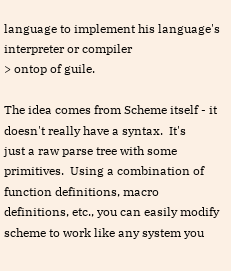language to implement his language's interpreter or compiler
> ontop of guile.

The idea comes from Scheme itself - it doesn't really have a syntax.  It's
just a raw parse tree with some primitives.  Using a combination of
function definitions, macro definitions, etc., you can easily modify
scheme to work like any system you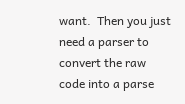want.  Then you just need a parser to
convert the raw code into a parse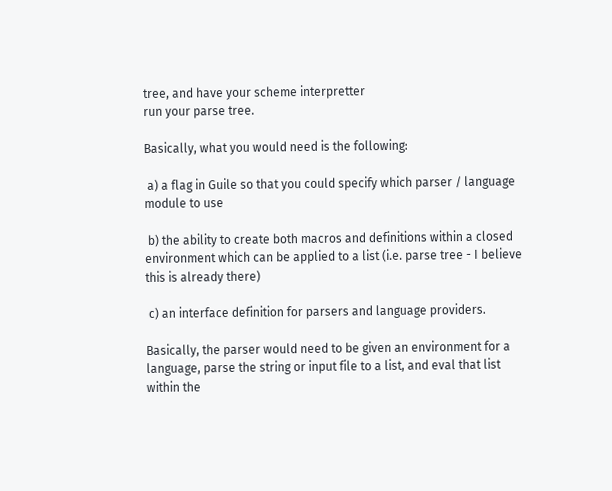tree, and have your scheme interpretter
run your parse tree.

Basically, what you would need is the following:

 a) a flag in Guile so that you could specify which parser / language
module to use

 b) the ability to create both macros and definitions within a closed
environment which can be applied to a list (i.e. parse tree - I believe
this is already there)

 c) an interface definition for parsers and language providers.

Basically, the parser would need to be given an environment for a
language, parse the string or input file to a list, and eval that list
within the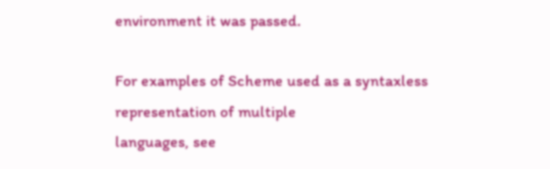environment it was passed.

For examples of Scheme used as a syntaxless representation of multiple
languages, see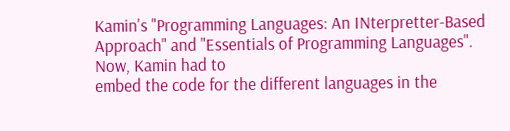Kamin's "Programming Languages: An INterpretter-Based
Approach" and "Essentials of Programming Languages".  Now, Kamin had to
embed the code for the different languages in the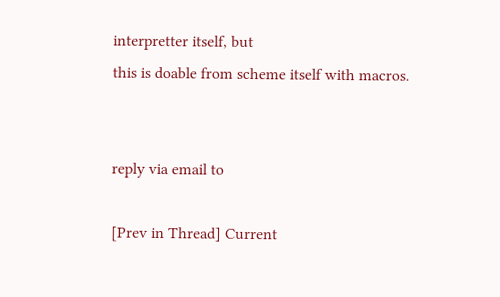interpretter itself, but
this is doable from scheme itself with macros.


reply via email to

[Prev in Thread] Current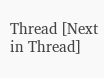Thread [Next in Thread]